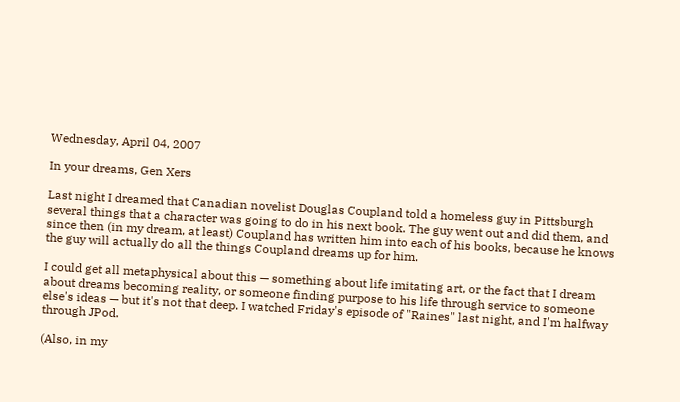Wednesday, April 04, 2007

In your dreams, Gen Xers

Last night I dreamed that Canadian novelist Douglas Coupland told a homeless guy in Pittsburgh several things that a character was going to do in his next book. The guy went out and did them, and since then (in my dream, at least) Coupland has written him into each of his books, because he knows the guy will actually do all the things Coupland dreams up for him.

I could get all metaphysical about this — something about life imitating art, or the fact that I dream about dreams becoming reality, or someone finding purpose to his life through service to someone else's ideas — but it's not that deep. I watched Friday's episode of "Raines" last night, and I'm halfway through JPod.

(Also, in my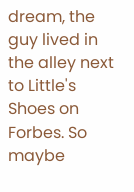dream, the guy lived in the alley next to Little's Shoes on Forbes. So maybe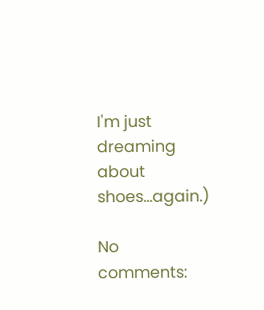I'm just dreaming about shoes...again.)

No comments: